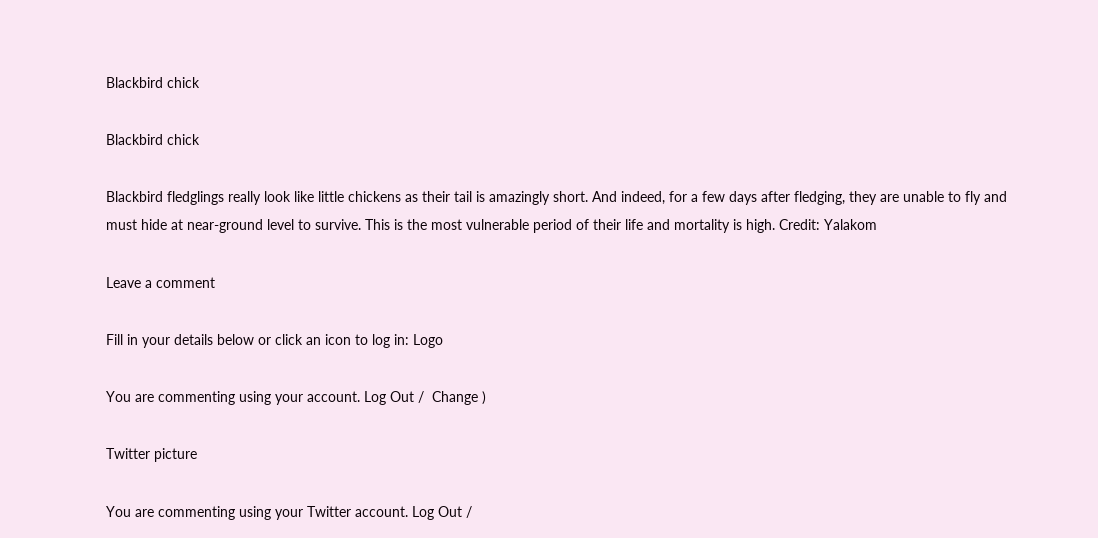Blackbird chick

Blackbird chick

Blackbird fledglings really look like little chickens as their tail is amazingly short. And indeed, for a few days after fledging, they are unable to fly and must hide at near-ground level to survive. This is the most vulnerable period of their life and mortality is high. Credit: Yalakom

Leave a comment

Fill in your details below or click an icon to log in: Logo

You are commenting using your account. Log Out /  Change )

Twitter picture

You are commenting using your Twitter account. Log Out /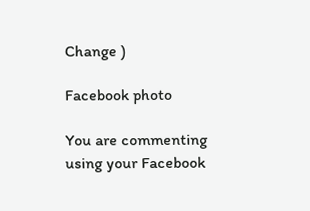Change )

Facebook photo

You are commenting using your Facebook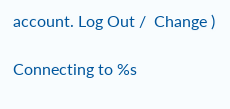account. Log Out /  Change )

Connecting to %s